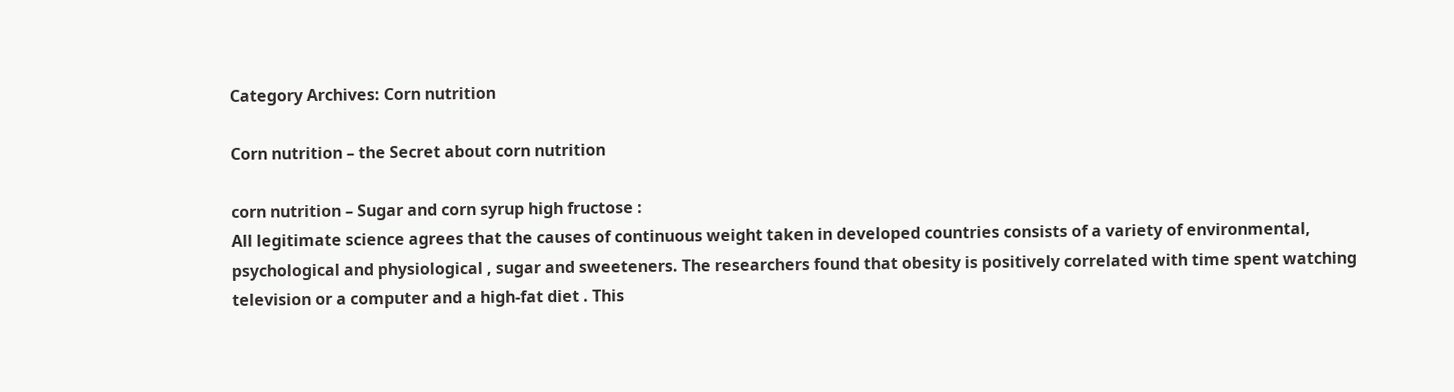Category Archives: Corn nutrition

Corn nutrition – the Secret about corn nutrition

corn nutrition – Sugar and corn syrup high fructose :
All legitimate science agrees that the causes of continuous weight taken in developed countries consists of a variety of environmental, psychological and physiological , sugar and sweeteners. The researchers found that obesity is positively correlated with time spent watching television or a computer and a high-fat diet . This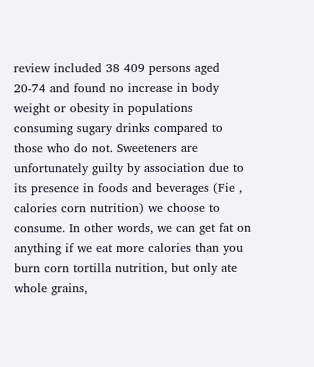review included 38 409 persons aged 20-74 and found no increase in body weight or obesity in populations consuming sugary drinks compared to those who do not. Sweeteners are unfortunately guilty by association due to its presence in foods and beverages (Fie , calories corn nutrition) we choose to consume. In other words, we can get fat on anything if we eat more calories than you burn corn tortilla nutrition, but only ate whole grains,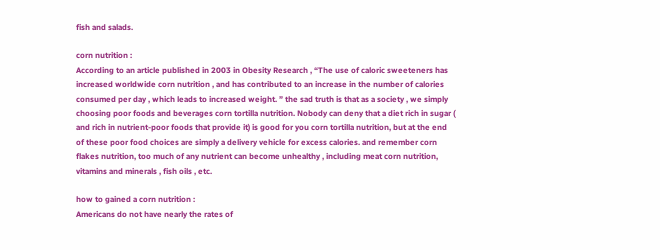fish and salads.

corn nutrition :
According to an article published in 2003 in Obesity Research , “The use of caloric sweeteners has increased worldwide corn nutrition , and has contributed to an increase in the number of calories consumed per day , which leads to increased weight. ” the sad truth is that as a society , we simply choosing poor foods and beverages corn tortilla nutrition. Nobody can deny that a diet rich in sugar ( and rich in nutrient-poor foods that provide it) is good for you corn tortilla nutrition, but at the end of these poor food choices are simply a delivery vehicle for excess calories. and remember corn flakes nutrition, too much of any nutrient can become unhealthy , including meat corn nutrition, vitamins and minerals , fish oils , etc.

how to gained a corn nutrition :
Americans do not have nearly the rates of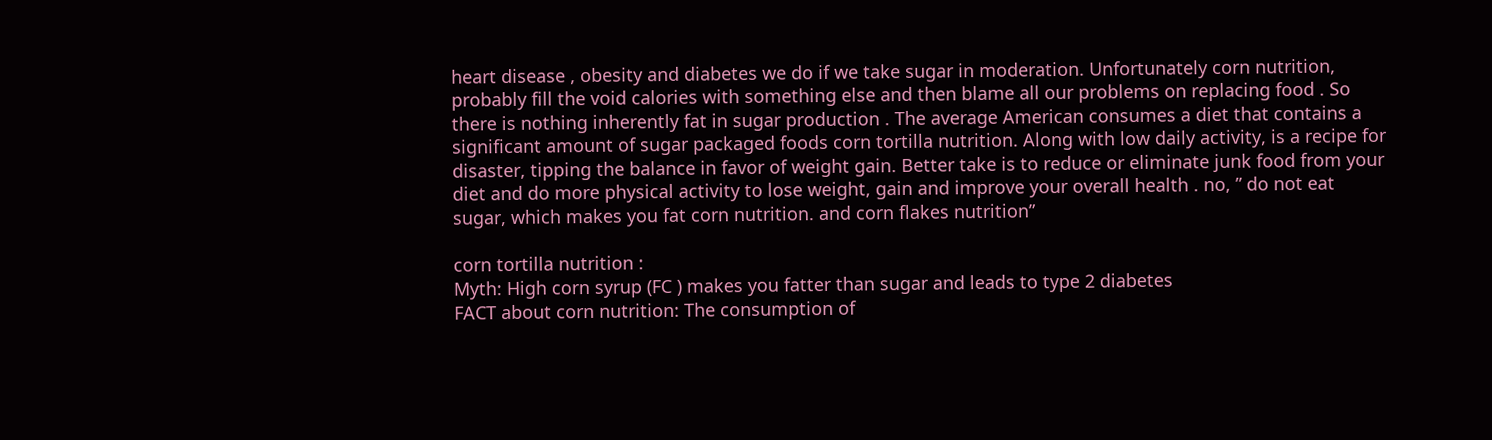heart disease , obesity and diabetes we do if we take sugar in moderation. Unfortunately corn nutrition, probably fill the void calories with something else and then blame all our problems on replacing food . So there is nothing inherently fat in sugar production . The average American consumes a diet that contains a significant amount of sugar packaged foods corn tortilla nutrition. Along with low daily activity, is a recipe for disaster, tipping the balance in favor of weight gain. Better take is to reduce or eliminate junk food from your diet and do more physical activity to lose weight, gain and improve your overall health . no, ” do not eat sugar, which makes you fat corn nutrition. and corn flakes nutrition”

corn tortilla nutrition :
Myth: High corn syrup (FC ) makes you fatter than sugar and leads to type 2 diabetes
FACT about corn nutrition: The consumption of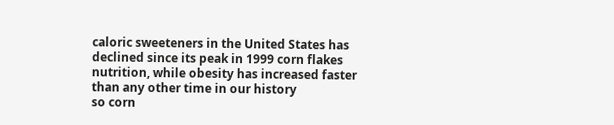caloric sweeteners in the United States has declined since its peak in 1999 corn flakes nutrition, while obesity has increased faster than any other time in our history
so corn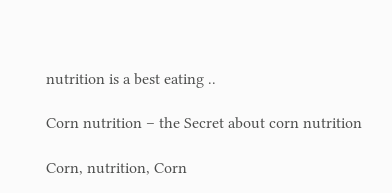nutrition is a best eating ..

Corn nutrition – the Secret about corn nutrition

Corn, nutrition, Corn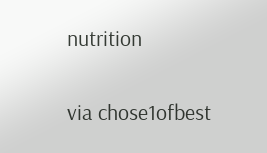nutrition

via chose1ofbest